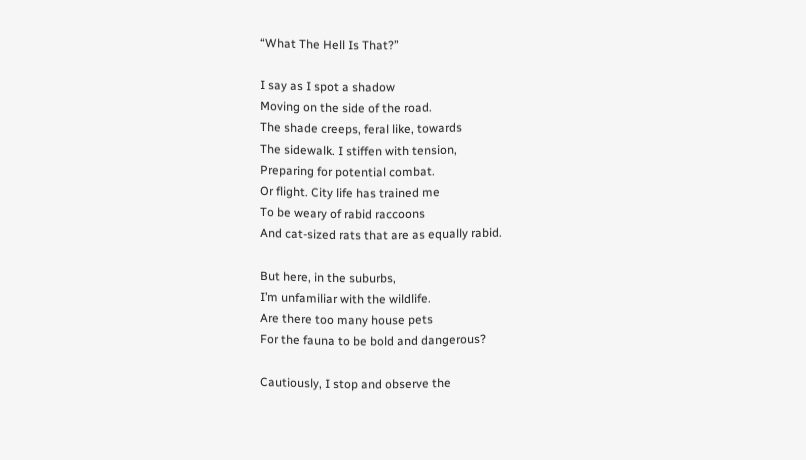“What The Hell Is That?”

I say as I spot a shadow
Moving on the side of the road.
The shade creeps, feral like, towards
The sidewalk. I stiffen with tension,
Preparing for potential combat.
Or flight. City life has trained me
To be weary of rabid raccoons
And cat-sized rats that are as equally rabid.

But here, in the suburbs,
I’m unfamiliar with the wildlife.
Are there too many house pets
For the fauna to be bold and dangerous?

Cautiously, I stop and observe the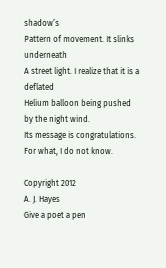shadow’s
Pattern of movement. It slinks underneath
A street light. I realize that it is a deflated
Helium balloon being pushed by the night wind.
Its message is congratulations. For what, I do not know.

Copyright 2012
A. J. Hayes
Give a poet a pen